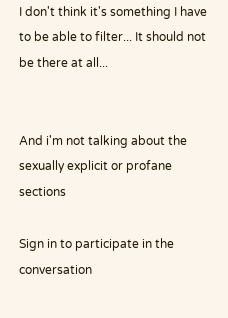I don't think it's something I have to be able to filter... It should not be there at all...


And i'm not talking about the sexually explicit or profane sections

Sign in to participate in the conversation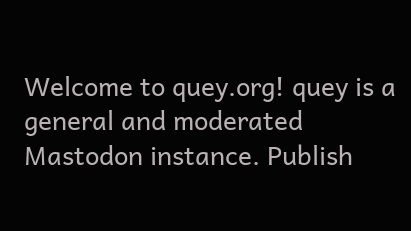Welcome to quey.org! quey is a general and moderated Mastodon instance. Publish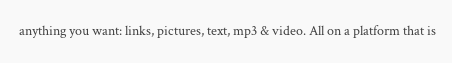anything you want: links, pictures, text, mp3 & video. All on a platform that is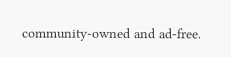community-owned and ad-free.